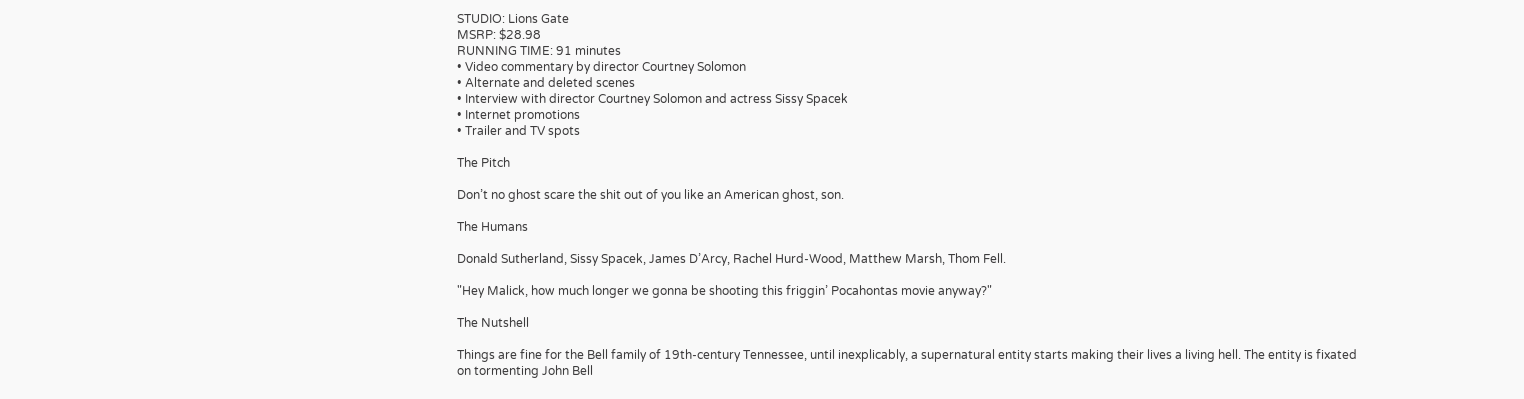STUDIO: Lions Gate
MSRP: $28.98
RUNNING TIME: 91 minutes
• Video commentary by director Courtney Solomon
• Alternate and deleted scenes
• Interview with director Courtney Solomon and actress Sissy Spacek
• Internet promotions
• Trailer and TV spots

The Pitch

Don’t no ghost scare the shit out of you like an American ghost, son.

The Humans

Donald Sutherland, Sissy Spacek, James D’Arcy, Rachel Hurd-Wood, Matthew Marsh, Thom Fell.

"Hey Malick, how much longer we gonna be shooting this friggin’ Pocahontas movie anyway?"

The Nutshell

Things are fine for the Bell family of 19th-century Tennessee, until inexplicably, a supernatural entity starts making their lives a living hell. The entity is fixated on tormenting John Bell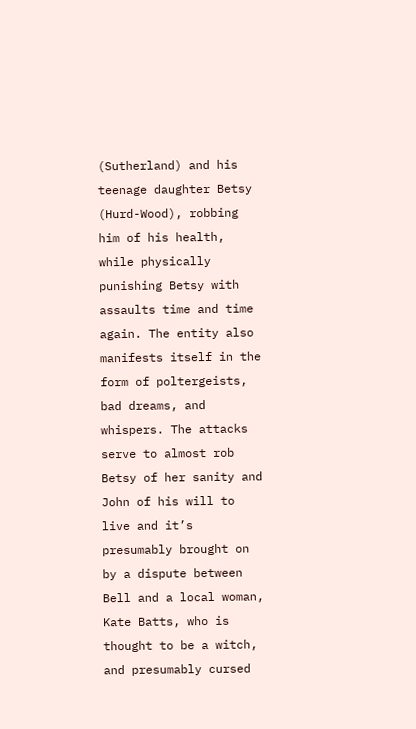(Sutherland) and his teenage daughter Betsy (Hurd-Wood), robbing him of his health, while physically punishing Betsy with assaults time and time again. The entity also manifests itself in the form of poltergeists, bad dreams, and whispers. The attacks serve to almost rob Betsy of her sanity and John of his will to live and it’s presumably brought on by a dispute between Bell and a local woman, Kate Batts, who is thought to be a witch, and presumably cursed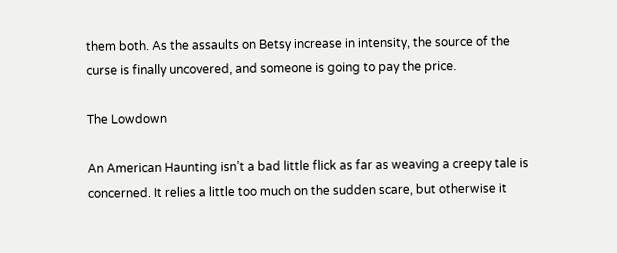them both. As the assaults on Betsy increase in intensity, the source of the curse is finally uncovered, and someone is going to pay the price.

The Lowdown

An American Haunting isn’t a bad little flick as far as weaving a creepy tale is concerned. It relies a little too much on the sudden scare, but otherwise it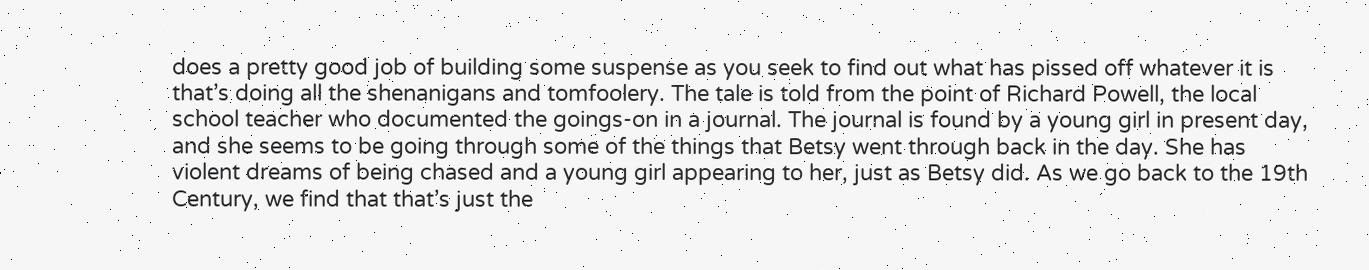does a pretty good job of building some suspense as you seek to find out what has pissed off whatever it is that’s doing all the shenanigans and tomfoolery. The tale is told from the point of Richard Powell, the local school teacher who documented the goings-on in a journal. The journal is found by a young girl in present day, and she seems to be going through some of the things that Betsy went through back in the day. She has violent dreams of being chased and a young girl appearing to her, just as Betsy did. As we go back to the 19th Century, we find that that’s just the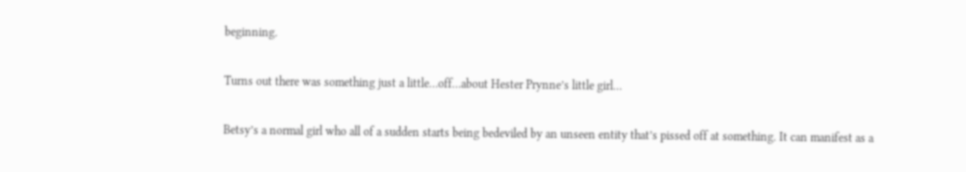beginning.

Turns out there was something just a little…off…about Hester Prynne’s little girl…

Betsy’s a normal girl who all of a sudden starts being bedeviled by an unseen entity that’s pissed off at something. It can manifest as a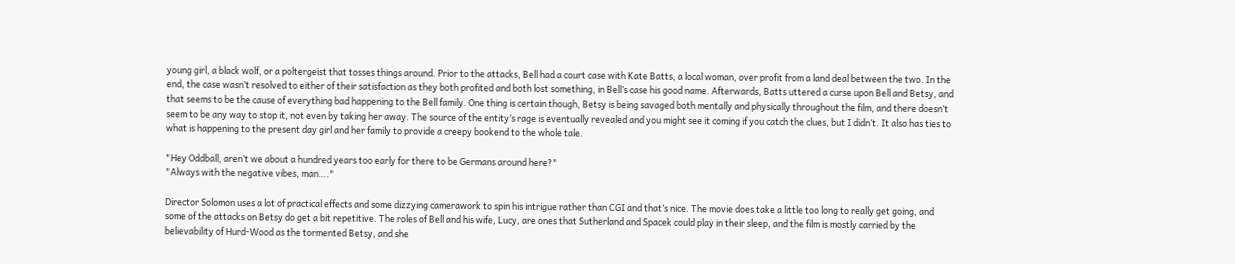young girl, a black wolf, or a poltergeist that tosses things around. Prior to the attacks, Bell had a court case with Kate Batts, a local woman, over profit from a land deal between the two. In the end, the case wasn’t resolved to either of their satisfaction as they both profited and both lost something, in Bell’s case his good name. Afterwards, Batts uttered a curse upon Bell and Betsy, and that seems to be the cause of everything bad happening to the Bell family. One thing is certain though, Betsy is being savaged both mentally and physically throughout the film, and there doesn’t seem to be any way to stop it, not even by taking her away. The source of the entity’s rage is eventually revealed and you might see it coming if you catch the clues, but I didn’t. It also has ties to what is happening to the present day girl and her family to provide a creepy bookend to the whole tale.

"Hey Oddball, aren’t we about a hundred years too early for there to be Germans around here?"
"Always with the negative vibes, man…."

Director Solomon uses a lot of practical effects and some dizzying camerawork to spin his intrigue rather than CGI and that’s nice. The movie does take a little too long to really get going, and some of the attacks on Betsy do get a bit repetitive. The roles of Bell and his wife, Lucy, are ones that Sutherland and Spacek could play in their sleep, and the film is mostly carried by the believability of Hurd-Wood as the tormented Betsy, and she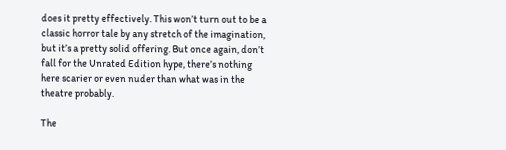does it pretty effectively. This won’t turn out to be a classic horror tale by any stretch of the imagination, but it’s a pretty solid offering. But once again, don’t fall for the Unrated Edition hype, there’s nothing here scarier or even nuder than what was in the theatre probably.

The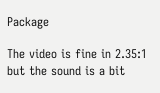Package

The video is fine in 2.35:1 but the sound is a bit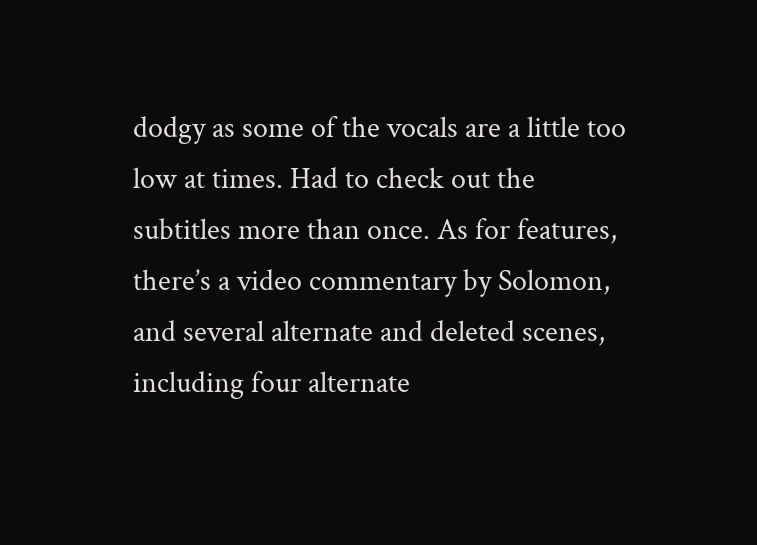dodgy as some of the vocals are a little too low at times. Had to check out the subtitles more than once. As for features, there’s a video commentary by Solomon, and several alternate and deleted scenes, including four alternate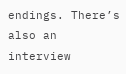endings. There’s also an interview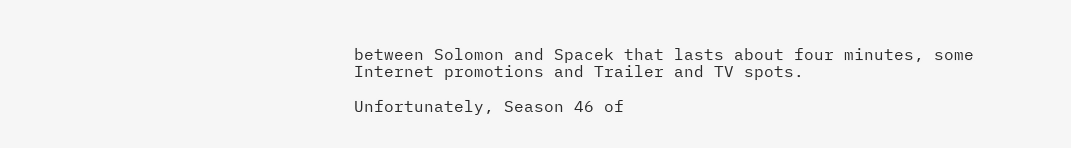between Solomon and Spacek that lasts about four minutes, some Internet promotions and Trailer and TV spots.

Unfortunately, Season 46 of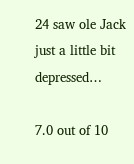24 saw ole Jack just a little bit depressed…

7.0 out of 10